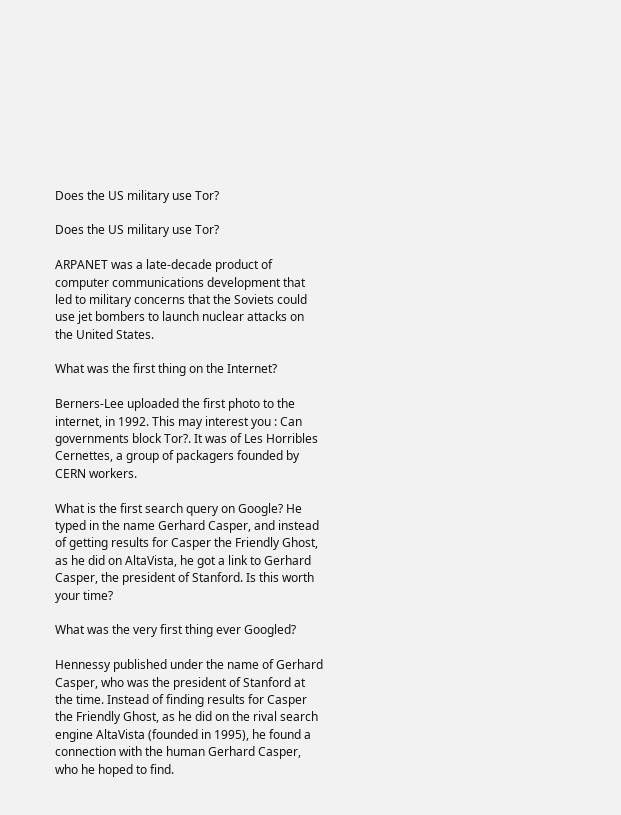Does the US military use Tor?

Does the US military use Tor?

ARPANET was a late-decade product of computer communications development that led to military concerns that the Soviets could use jet bombers to launch nuclear attacks on the United States.

What was the first thing on the Internet?

Berners-Lee uploaded the first photo to the internet, in 1992. This may interest you : Can governments block Tor?. It was of Les Horribles Cernettes, a group of packagers founded by CERN workers.

What is the first search query on Google? He typed in the name Gerhard Casper, and instead of getting results for Casper the Friendly Ghost, as he did on AltaVista, he got a link to Gerhard Casper, the president of Stanford. Is this worth your time?

What was the very first thing ever Googled?

Hennessy published under the name of Gerhard Casper, who was the president of Stanford at the time. Instead of finding results for Casper the Friendly Ghost, as he did on the rival search engine AltaVista (founded in 1995), he found a connection with the human Gerhard Casper, who he hoped to find.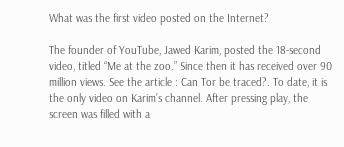What was the first video posted on the Internet?

The founder of YouTube, Jawed Karim, posted the 18-second video, titled “Me at the zoo.” Since then it has received over 90 million views. See the article : Can Tor be traced?. To date, it is the only video on Karim’s channel. After pressing play, the screen was filled with a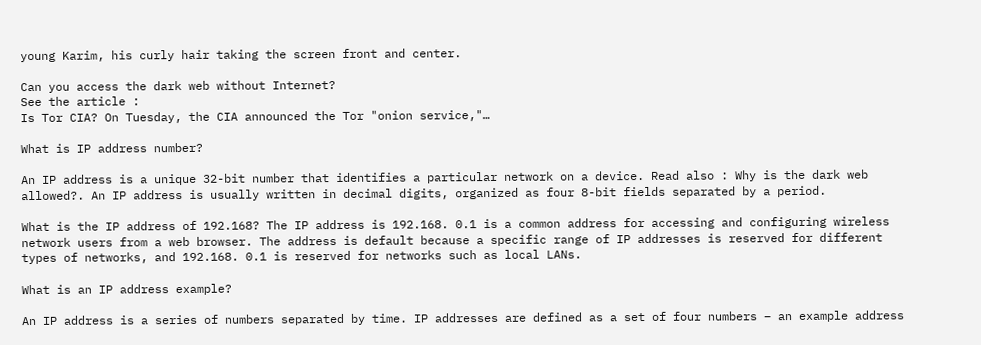young Karim, his curly hair taking the screen front and center.

Can you access the dark web without Internet?
See the article :
Is Tor CIA? On Tuesday, the CIA announced the Tor "onion service,"…

What is IP address number?

An IP address is a unique 32-bit number that identifies a particular network on a device. Read also : Why is the dark web allowed?. An IP address is usually written in decimal digits, organized as four 8-bit fields separated by a period.

What is the IP address of 192.168? The IP address is 192.168. 0.1 is a common address for accessing and configuring wireless network users from a web browser. The address is default because a specific range of IP addresses is reserved for different types of networks, and 192.168. 0.1 is reserved for networks such as local LANs.

What is an IP address example?

An IP address is a series of numbers separated by time. IP addresses are defined as a set of four numbers – an example address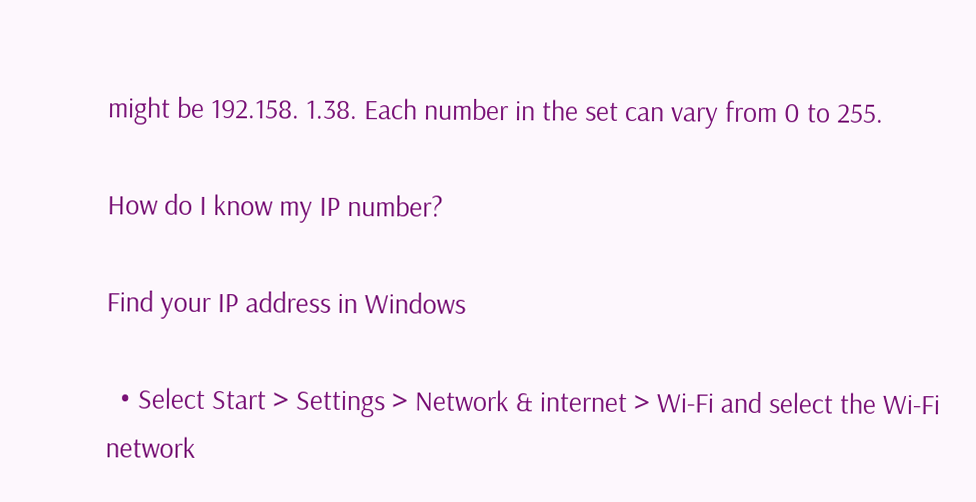might be 192.158. 1.38. Each number in the set can vary from 0 to 255.

How do I know my IP number?

Find your IP address in Windows

  • Select Start > Settings > Network & internet > Wi-Fi and select the Wi-Fi network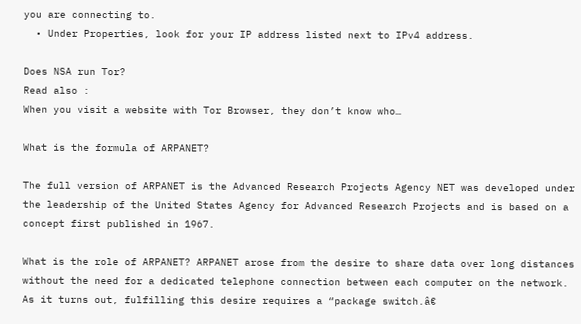you are connecting to.
  • Under Properties, look for your IP address listed next to IPv4 address.

Does NSA run Tor?
Read also :
When you visit a website with Tor Browser, they don’t know who…

What is the formula of ARPANET?

The full version of ARPANET is the Advanced Research Projects Agency NET was developed under the leadership of the United States Agency for Advanced Research Projects and is based on a concept first published in 1967.

What is the role of ARPANET? ARPANET arose from the desire to share data over long distances without the need for a dedicated telephone connection between each computer on the network. As it turns out, fulfilling this desire requires a “package switch.â€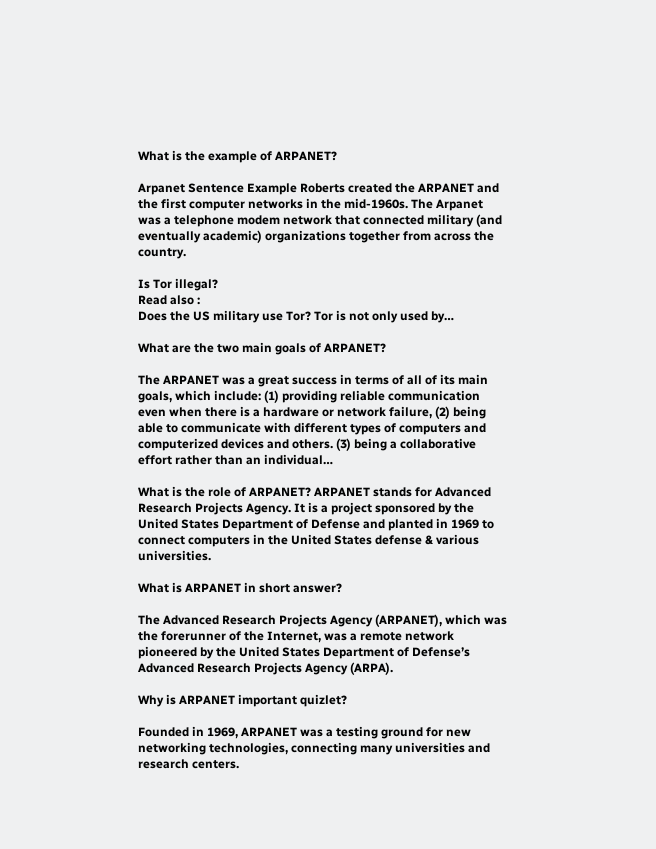What is the example of ARPANET?

Arpanet Sentence Example Roberts created the ARPANET and the first computer networks in the mid-1960s. The Arpanet was a telephone modem network that connected military (and eventually academic) organizations together from across the country.

Is Tor illegal?
Read also :
Does the US military use Tor? Tor is not only used by…

What are the two main goals of ARPANET?

The ARPANET was a great success in terms of all of its main goals, which include: (1) providing reliable communication even when there is a hardware or network failure, (2) being able to communicate with different types of computers and computerized devices and others. (3) being a collaborative effort rather than an individual…

What is the role of ARPANET? ARPANET stands for Advanced Research Projects Agency. It is a project sponsored by the United States Department of Defense and planted in 1969 to connect computers in the United States defense & various universities.

What is ARPANET in short answer?

The Advanced Research Projects Agency (ARPANET), which was the forerunner of the Internet, was a remote network pioneered by the United States Department of Defense’s Advanced Research Projects Agency (ARPA).

Why is ARPANET important quizlet?

Founded in 1969, ARPANET was a testing ground for new networking technologies, connecting many universities and research centers.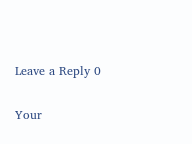Leave a Reply 0

Your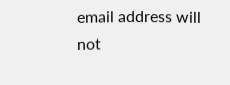email address will not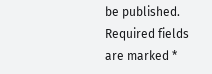be published. Required fields are marked *